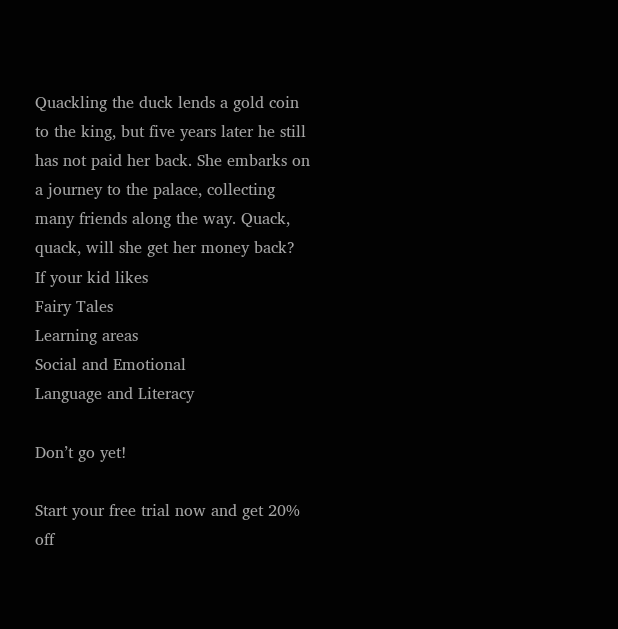Quackling the duck lends a gold coin to the king, but five years later he still has not paid her back. She embarks on a journey to the palace, collecting many friends along the way. Quack, quack, will she get her money back?
If your kid likes
Fairy Tales
Learning areas
Social and Emotional
Language and Literacy

Don’t go yet!

Start your free trial now and get 20% off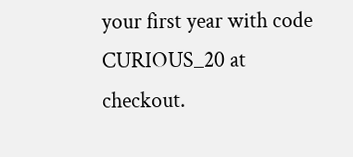your first year with code CURIOUS_20 at checkout.